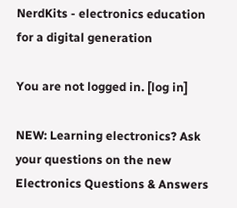NerdKits - electronics education for a digital generation

You are not logged in. [log in]

NEW: Learning electronics? Ask your questions on the new Electronics Questions & Answers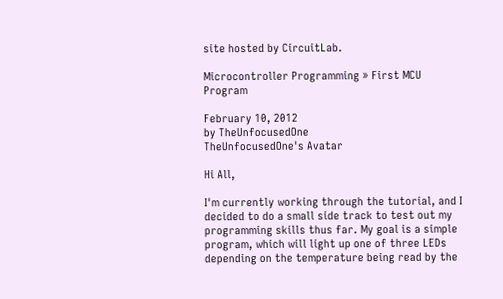site hosted by CircuitLab.

Microcontroller Programming » First MCU Program

February 10, 2012
by TheUnfocusedOne
TheUnfocusedOne's Avatar

Hi All,

I'm currently working through the tutorial, and I decided to do a small side track to test out my programming skills thus far. My goal is a simple program, which will light up one of three LEDs depending on the temperature being read by the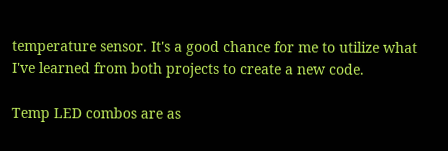temperature sensor. It's a good chance for me to utilize what I've learned from both projects to create a new code.

Temp LED combos are as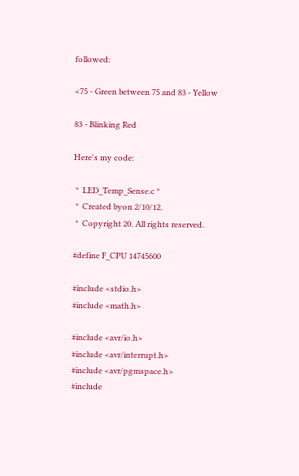followed:

<75 - Green between 75 and 83 - Yellow

83 - Blinking Red

Here's my code:

 *  LED_Temp_Sense.c *
 *  Created byon 2/10/12.
 *  Copyright 20. All rights reserved.

#define F_CPU 14745600

#include <stdio.h>
#include <math.h>

#include <avr/io.h>
#include <avr/interrupt.h>
#include <avr/pgmspace.h>
#include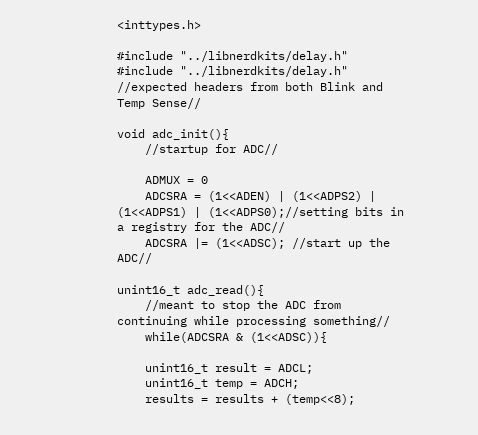<inttypes.h>

#include "../libnerdkits/delay.h"
#include "../libnerdkits/delay.h"  //expected headers from both Blink and Temp Sense//

void adc_init(){
    //startup for ADC//

    ADMUX = 0
    ADCSRA = (1<<ADEN) | (1<<ADPS2) | (1<<ADPS1) | (1<<ADPS0);//setting bits in a registry for the ADC//
    ADCSRA |= (1<<ADSC); //start up the ADC//

unint16_t adc_read(){
    //meant to stop the ADC from continuing while processing something//
    while(ADCSRA & (1<<ADSC)){

    unint16_t result = ADCL;
    unint16_t temp = ADCH;
    results = results + (temp<<8);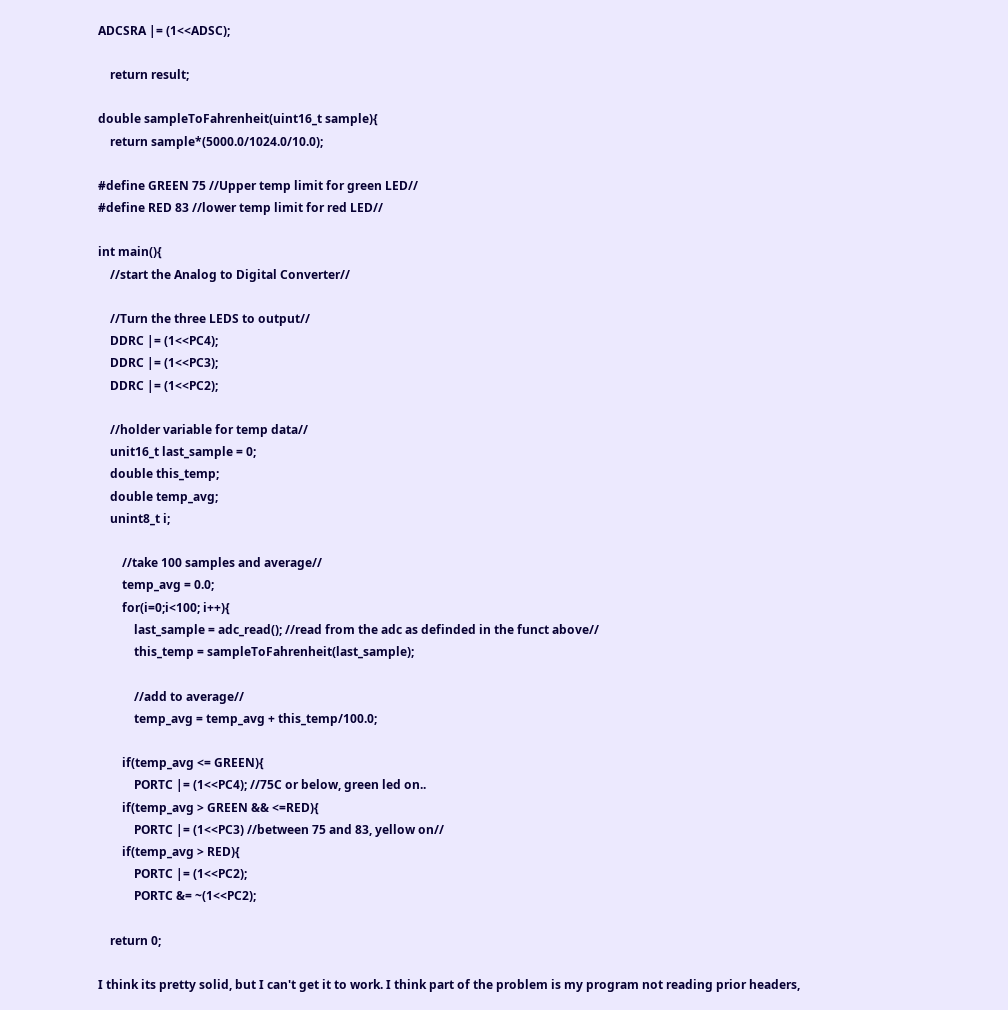ADCSRA |= (1<<ADSC);

    return result;

double sampleToFahrenheit(uint16_t sample){
    return sample*(5000.0/1024.0/10.0);

#define GREEN 75 //Upper temp limit for green LED//
#define RED 83 //lower temp limit for red LED//

int main(){
    //start the Analog to Digital Converter//

    //Turn the three LEDS to output//
    DDRC |= (1<<PC4);
    DDRC |= (1<<PC3);
    DDRC |= (1<<PC2);

    //holder variable for temp data//
    unit16_t last_sample = 0;
    double this_temp;
    double temp_avg;
    unint8_t i;

        //take 100 samples and average//
        temp_avg = 0.0;
        for(i=0;i<100; i++){
            last_sample = adc_read(); //read from the adc as definded in the funct above//
            this_temp = sampleToFahrenheit(last_sample);

            //add to average//
            temp_avg = temp_avg + this_temp/100.0;

        if(temp_avg <= GREEN){
            PORTC |= (1<<PC4); //75C or below, green led on..
        if(temp_avg > GREEN && <=RED){
            PORTC |= (1<<PC3) //between 75 and 83, yellow on//
        if(temp_avg > RED){
            PORTC |= (1<<PC2);
            PORTC &= ~(1<<PC2);

    return 0;

I think its pretty solid, but I can't get it to work. I think part of the problem is my program not reading prior headers,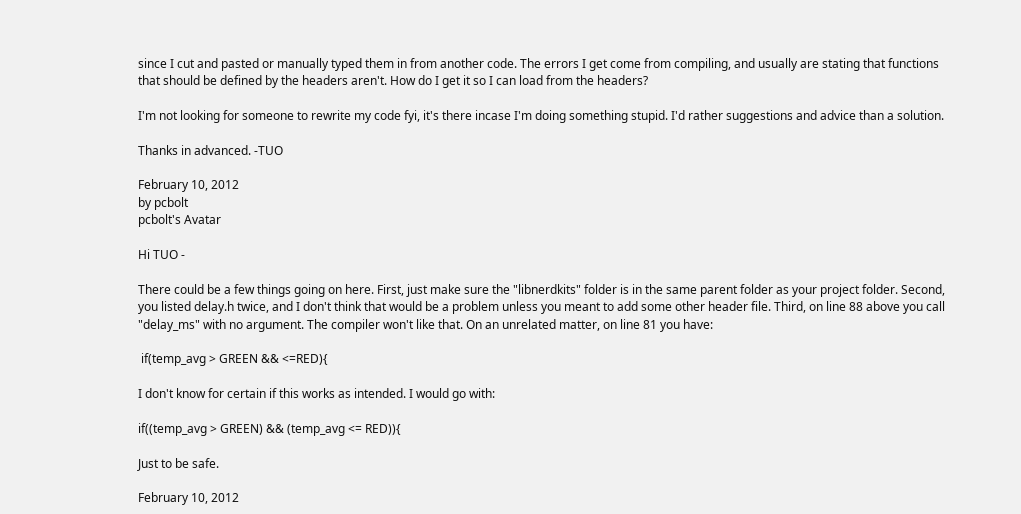since I cut and pasted or manually typed them in from another code. The errors I get come from compiling, and usually are stating that functions that should be defined by the headers aren't. How do I get it so I can load from the headers?

I'm not looking for someone to rewrite my code fyi, it's there incase I'm doing something stupid. I'd rather suggestions and advice than a solution.

Thanks in advanced. -TUO

February 10, 2012
by pcbolt
pcbolt's Avatar

Hi TUO -

There could be a few things going on here. First, just make sure the "libnerdkits" folder is in the same parent folder as your project folder. Second, you listed delay.h twice, and I don't think that would be a problem unless you meant to add some other header file. Third, on line 88 above you call "delay_ms" with no argument. The compiler won't like that. On an unrelated matter, on line 81 you have:

 if(temp_avg > GREEN && <=RED){

I don't know for certain if this works as intended. I would go with:

if((temp_avg > GREEN) && (temp_avg <= RED)){

Just to be safe.

February 10, 2012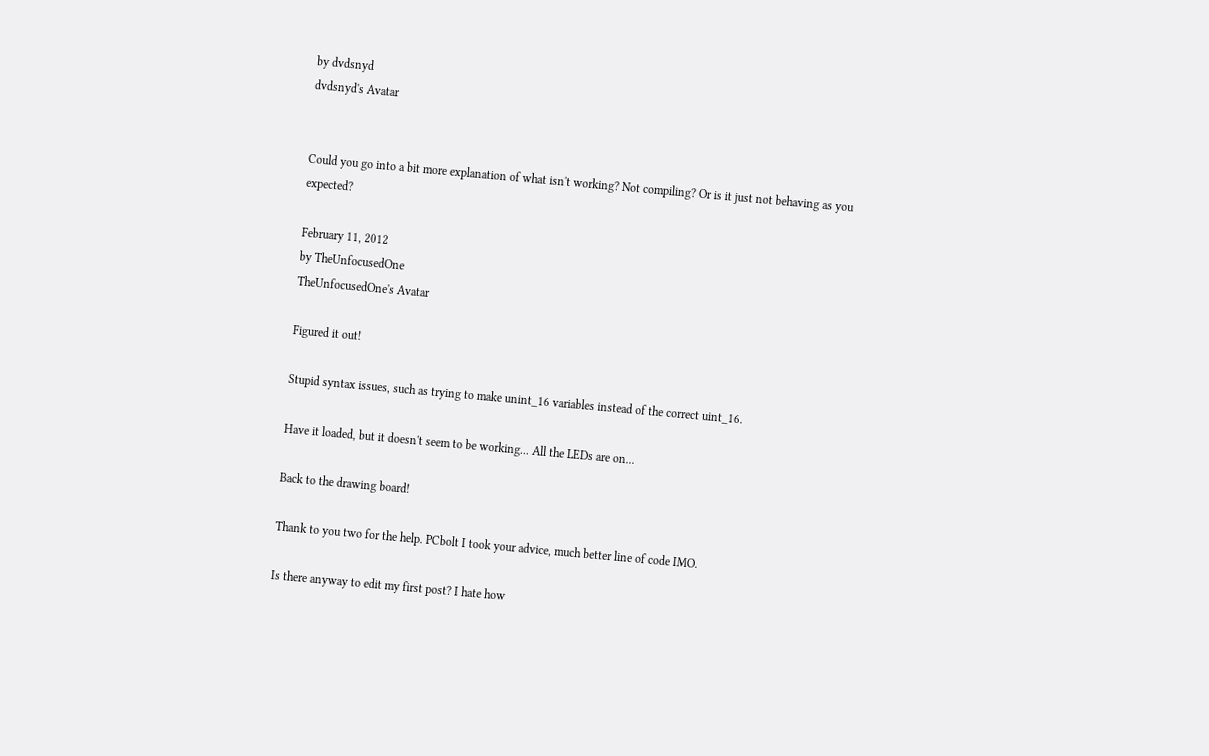by dvdsnyd
dvdsnyd's Avatar


Could you go into a bit more explanation of what isn't working? Not compiling? Or is it just not behaving as you expected?

February 11, 2012
by TheUnfocusedOne
TheUnfocusedOne's Avatar

Figured it out!

Stupid syntax issues, such as trying to make unint_16 variables instead of the correct uint_16.

Have it loaded, but it doesn't seem to be working... All the LEDs are on...

Back to the drawing board!

Thank to you two for the help. PCbolt I took your advice, much better line of code IMO.

Is there anyway to edit my first post? I hate how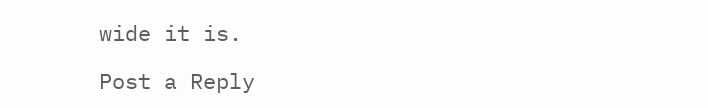wide it is.

Post a Reply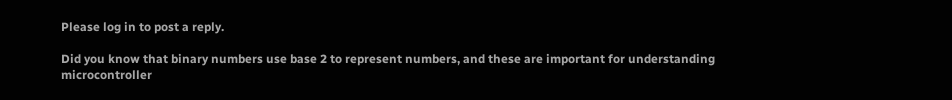Please log in to post a reply.

Did you know that binary numbers use base 2 to represent numbers, and these are important for understanding microcontroller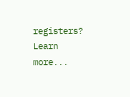registers? Learn more...